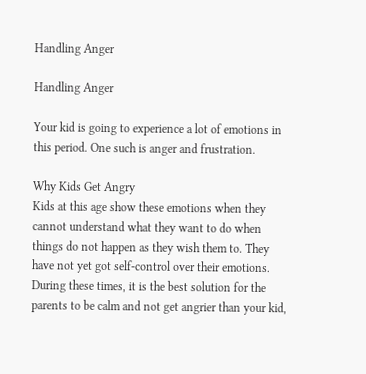Handling Anger

Handling Anger

Your kid is going to experience a lot of emotions in this period. One such is anger and frustration.

Why Kids Get Angry
Kids at this age show these emotions when they cannot understand what they want to do when things do not happen as they wish them to. They have not yet got self-control over their emotions. During these times, it is the best solution for the parents to be calm and not get angrier than your kid,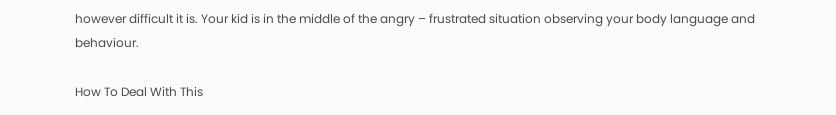however difficult it is. Your kid is in the middle of the angry – frustrated situation observing your body language and behaviour.

How To Deal With This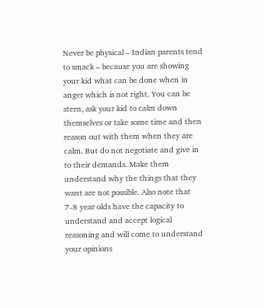Never be physical – Indian parents tend to smack – because you are showing your kid what can be done when in anger which is not right. You can be stern, ask your kid to calm down themselves or take some time and then reason out with them when they are calm. But do not negotiate and give in to their demands. Make them understand why the things that they want are not possible. Also note that 7-8 year olds have the capacity to understand and accept logical reasoning and will come to understand your opinions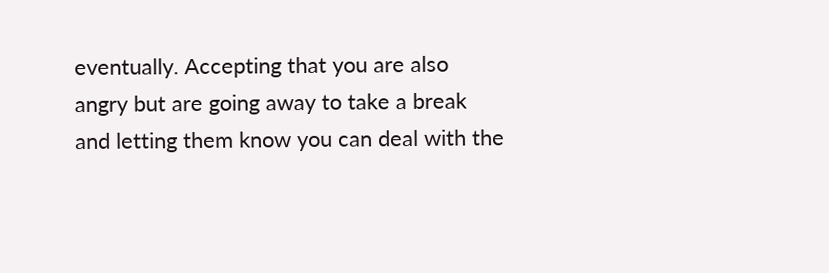eventually. Accepting that you are also angry but are going away to take a break and letting them know you can deal with the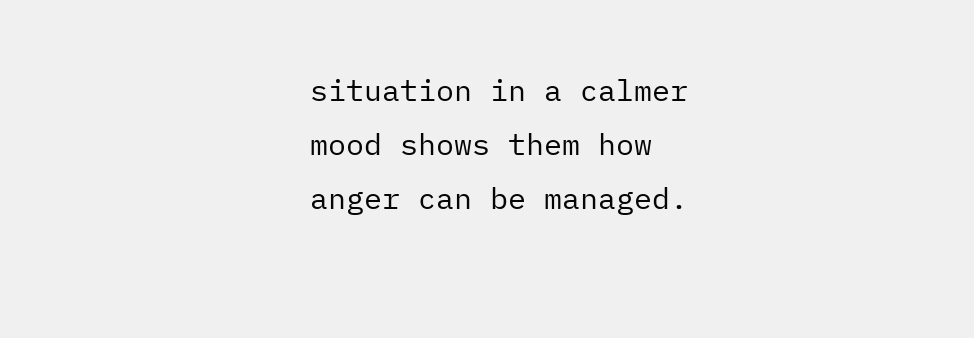situation in a calmer mood shows them how anger can be managed.